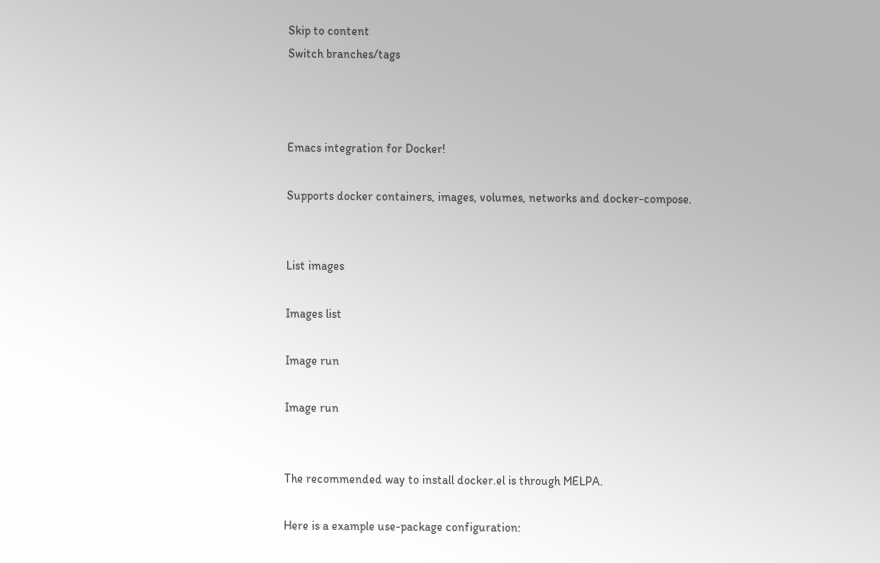Skip to content
Switch branches/tags



Emacs integration for Docker!

Supports docker containers, images, volumes, networks and docker-compose.


List images

Images list

Image run

Image run


The recommended way to install docker.el is through MELPA.

Here is a example use-package configuration: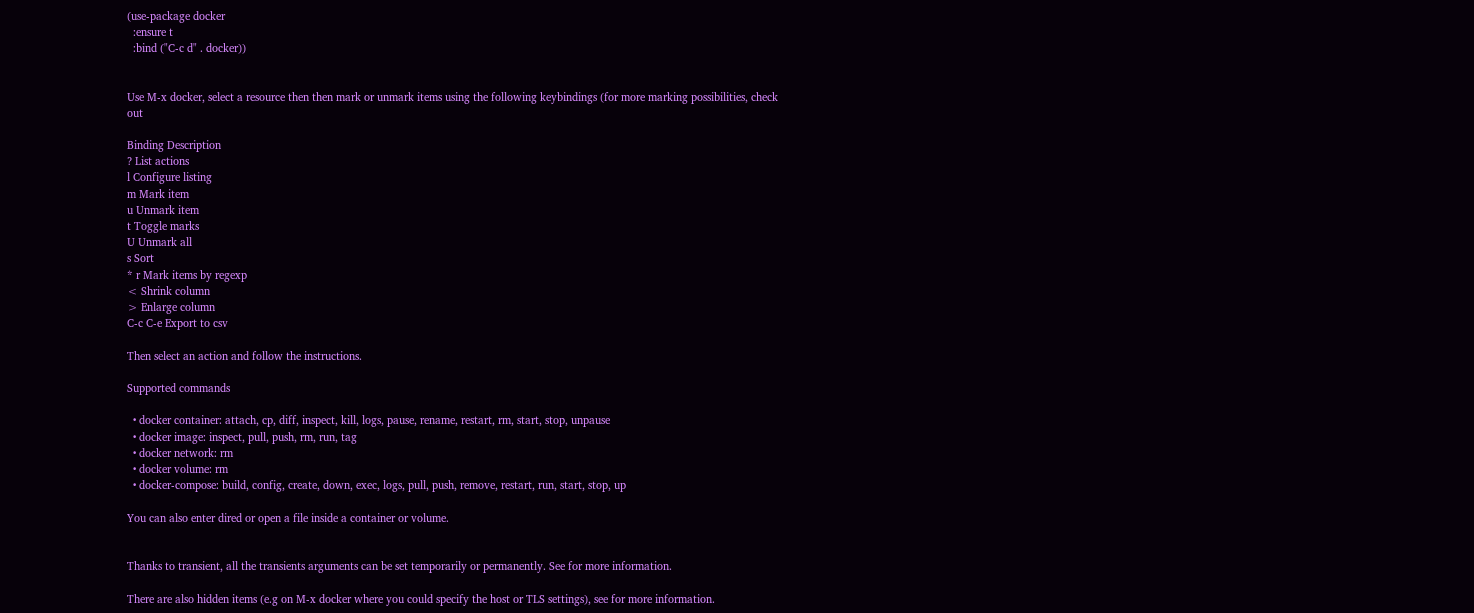(use-package docker
  :ensure t
  :bind ("C-c d" . docker))


Use M-x docker, select a resource then then mark or unmark items using the following keybindings (for more marking possibilities, check out

Binding Description
? List actions
l Configure listing
m Mark item
u Unmark item
t Toggle marks
U Unmark all
s Sort
* r Mark items by regexp
< Shrink column
> Enlarge column
C-c C-e Export to csv

Then select an action and follow the instructions.

Supported commands

  • docker container: attach, cp, diff, inspect, kill, logs, pause, rename, restart, rm, start, stop, unpause
  • docker image: inspect, pull, push, rm, run, tag
  • docker network: rm
  • docker volume: rm
  • docker-compose: build, config, create, down, exec, logs, pull, push, remove, restart, run, start, stop, up

You can also enter dired or open a file inside a container or volume.


Thanks to transient, all the transients arguments can be set temporarily or permanently. See for more information.

There are also hidden items (e.g on M-x docker where you could specify the host or TLS settings), see for more information.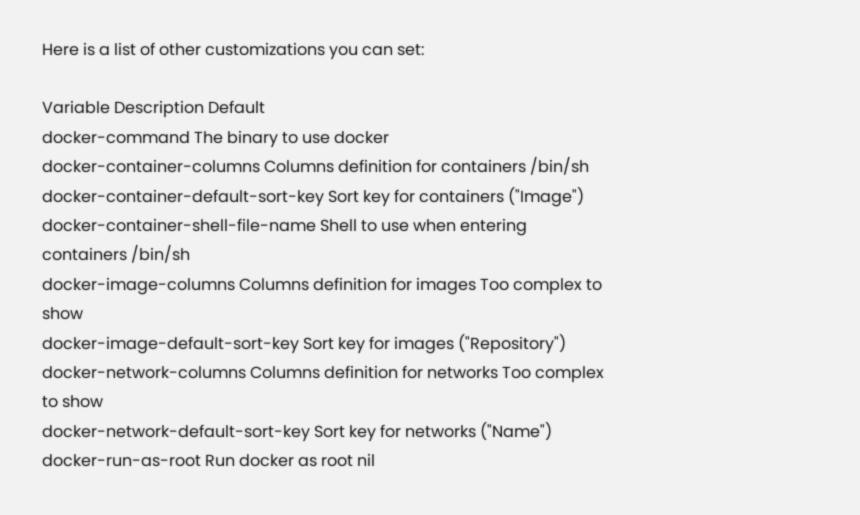Here is a list of other customizations you can set:

Variable Description Default
docker-command The binary to use docker
docker-container-columns Columns definition for containers /bin/sh
docker-container-default-sort-key Sort key for containers ("Image")
docker-container-shell-file-name Shell to use when entering containers /bin/sh
docker-image-columns Columns definition for images Too complex to show
docker-image-default-sort-key Sort key for images ("Repository")
docker-network-columns Columns definition for networks Too complex to show
docker-network-default-sort-key Sort key for networks ("Name")
docker-run-as-root Run docker as root nil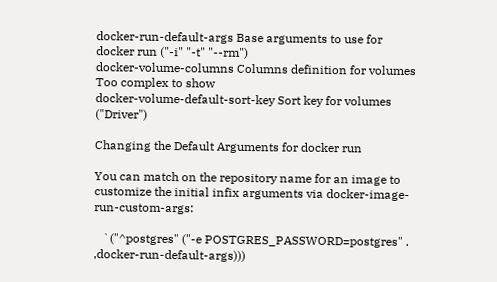docker-run-default-args Base arguments to use for docker run ("-i" "-t" "--rm")
docker-volume-columns Columns definition for volumes Too complex to show
docker-volume-default-sort-key Sort key for volumes ("Driver")

Changing the Default Arguments for docker run

You can match on the repository name for an image to customize the initial infix arguments via docker-image-run-custom-args:

   `("^postgres" ("-e POSTGRES_PASSWORD=postgres" . ,docker-run-default-args)))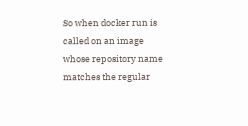So when docker run is called on an image whose repository name matches the regular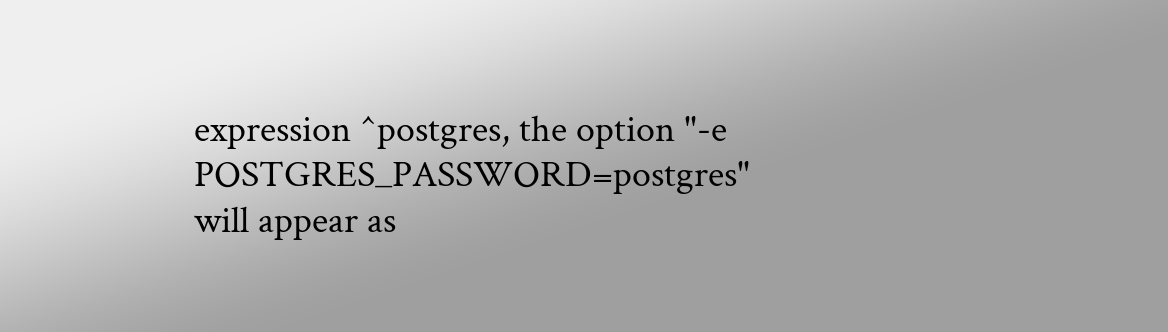expression ^postgres, the option "-e POSTGRES_PASSWORD=postgres" will appear as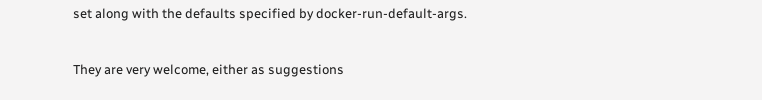set along with the defaults specified by docker-run-default-args.


They are very welcome, either as suggestions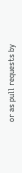or as pull requests by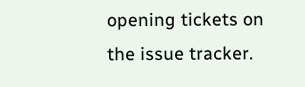opening tickets on the issue tracker.